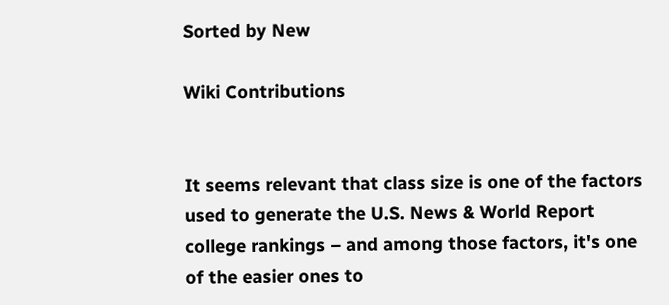Sorted by New

Wiki Contributions


It seems relevant that class size is one of the factors used to generate the U.S. News & World Report college rankings – and among those factors, it's one of the easier ones to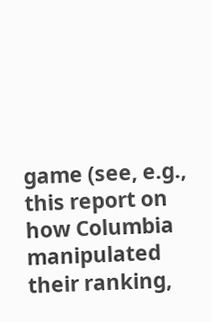game (see, e.g., this report on how Columbia manipulated their ranking,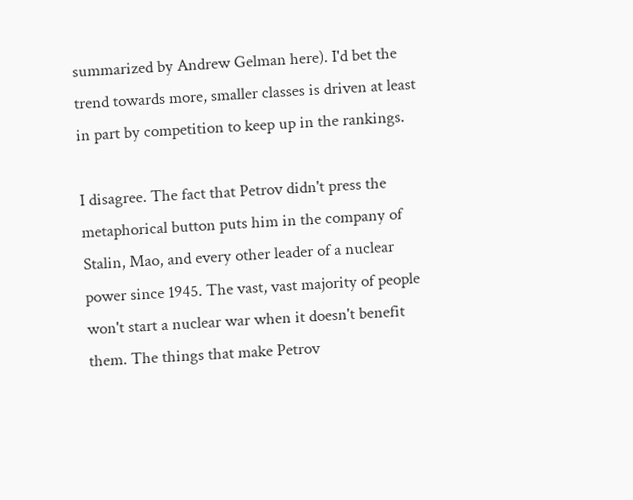summarized by Andrew Gelman here). I'd bet the trend towards more, smaller classes is driven at least in part by competition to keep up in the rankings.

I disagree. The fact that Petrov didn't press the metaphorical button puts him in the company of Stalin, Mao, and every other leader of a nuclear power since 1945. The vast, vast majority of people won't start a nuclear war when it doesn't benefit them. The things that make Petrov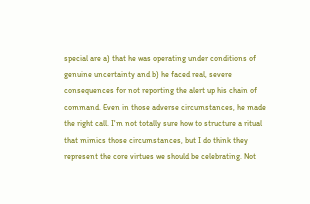special are a) that he was operating under conditions of genuine uncertainty and b) he faced real, severe consequences for not reporting the alert up his chain of command. Even in those adverse circumstances, he made the right call. I'm not totally sure how to structure a ritual that mimics those circumstances, but I do think they represent the core virtues we should be celebrating. Not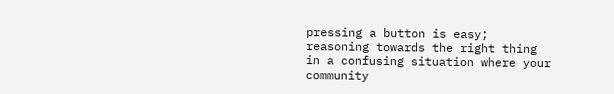pressing a button is easy; reasoning towards the right thing in a confusing situation where your community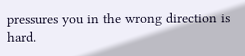pressures you in the wrong direction is hard.